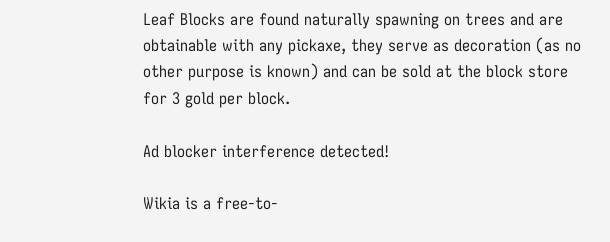Leaf Blocks are found naturally spawning on trees and are obtainable with any pickaxe, they serve as decoration (as no other purpose is known) and can be sold at the block store for 3 gold per block.

Ad blocker interference detected!

Wikia is a free-to-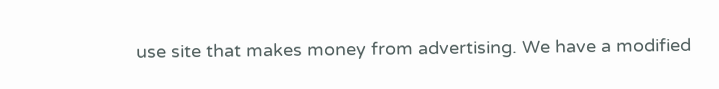use site that makes money from advertising. We have a modified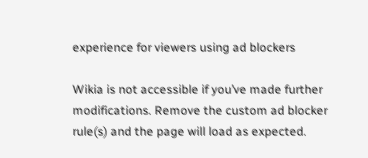experience for viewers using ad blockers

Wikia is not accessible if you’ve made further modifications. Remove the custom ad blocker rule(s) and the page will load as expected.